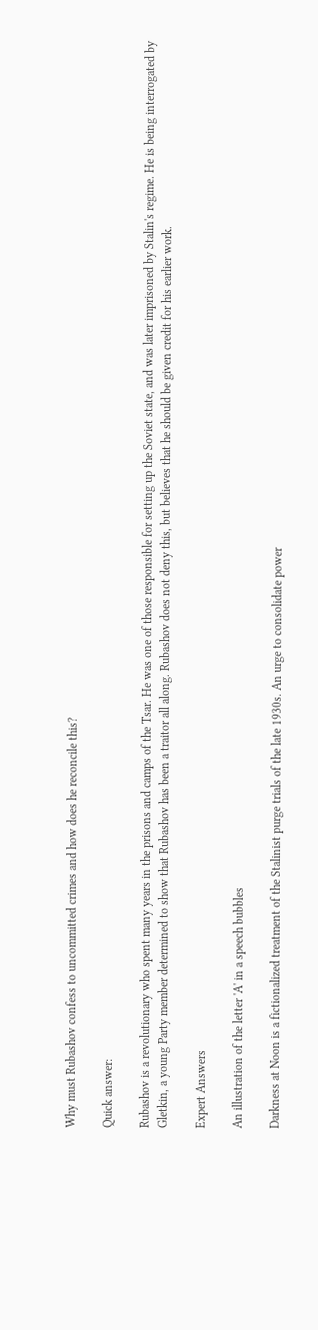Why must Rubashov confess to uncommitted crimes and how does he reconcile this?

Quick answer:

Rubashov is a revolutionary who spent many years in the prisons and camps of the Tsar. He was one of those responsible for setting up the Soviet state, and was later imprisoned by Stalin's regime. He is being interrogated by Gletkin, a young Party member determined to show that Rubashov has been a traitor all along. Rubashov does not deny this, but believes that he should be given credit for his earlier work.

Expert Answers

An illustration of the letter 'A' in a speech bubbles

Darkness at Noon is a fictionalized treatment of the Stalinist purge trials of the late 1930s. An urge to consolidate power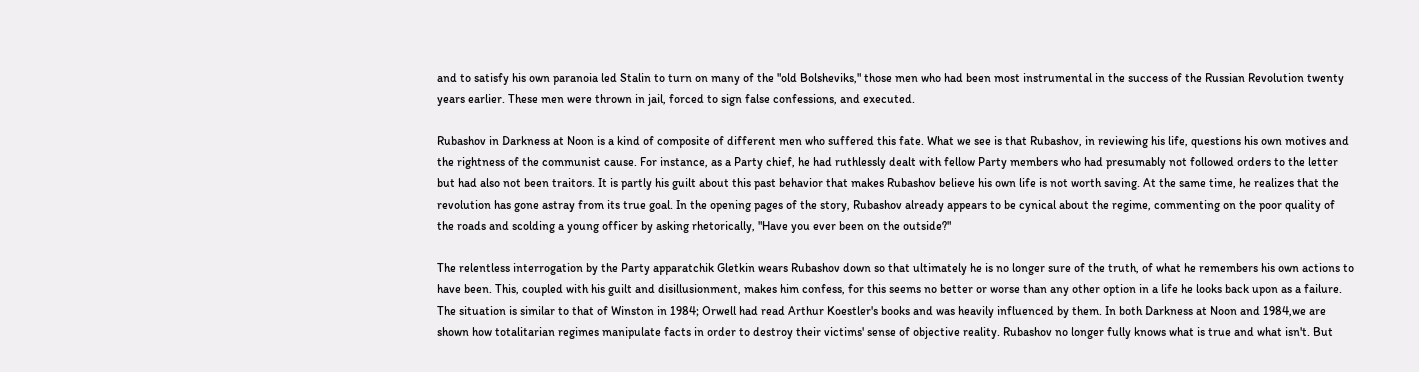and to satisfy his own paranoia led Stalin to turn on many of the "old Bolsheviks," those men who had been most instrumental in the success of the Russian Revolution twenty years earlier. These men were thrown in jail, forced to sign false confessions, and executed.

Rubashov in Darkness at Noon is a kind of composite of different men who suffered this fate. What we see is that Rubashov, in reviewing his life, questions his own motives and the rightness of the communist cause. For instance, as a Party chief, he had ruthlessly dealt with fellow Party members who had presumably not followed orders to the letter but had also not been traitors. It is partly his guilt about this past behavior that makes Rubashov believe his own life is not worth saving. At the same time, he realizes that the revolution has gone astray from its true goal. In the opening pages of the story, Rubashov already appears to be cynical about the regime, commenting on the poor quality of the roads and scolding a young officer by asking rhetorically, "Have you ever been on the outside?"

The relentless interrogation by the Party apparatchik Gletkin wears Rubashov down so that ultimately he is no longer sure of the truth, of what he remembers his own actions to have been. This, coupled with his guilt and disillusionment, makes him confess, for this seems no better or worse than any other option in a life he looks back upon as a failure. The situation is similar to that of Winston in 1984; Orwell had read Arthur Koestler's books and was heavily influenced by them. In both Darkness at Noon and 1984,we are shown how totalitarian regimes manipulate facts in order to destroy their victims' sense of objective reality. Rubashov no longer fully knows what is true and what isn't. But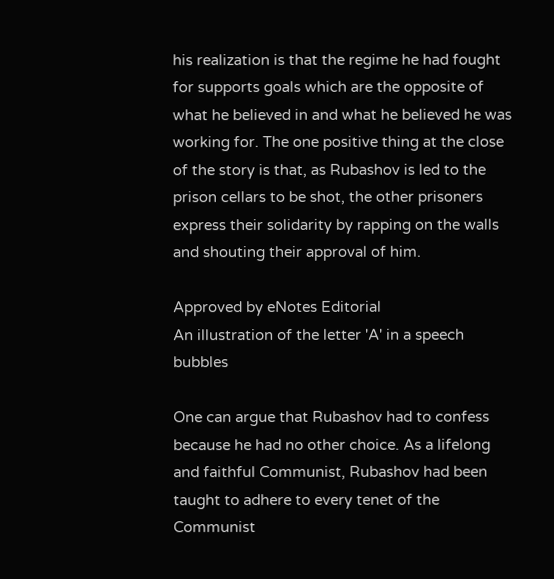his realization is that the regime he had fought for supports goals which are the opposite of what he believed in and what he believed he was working for. The one positive thing at the close of the story is that, as Rubashov is led to the prison cellars to be shot, the other prisoners express their solidarity by rapping on the walls and shouting their approval of him.

Approved by eNotes Editorial
An illustration of the letter 'A' in a speech bubbles

One can argue that Rubashov had to confess because he had no other choice. As a lifelong and faithful Communist, Rubashov had been taught to adhere to every tenet of the Communist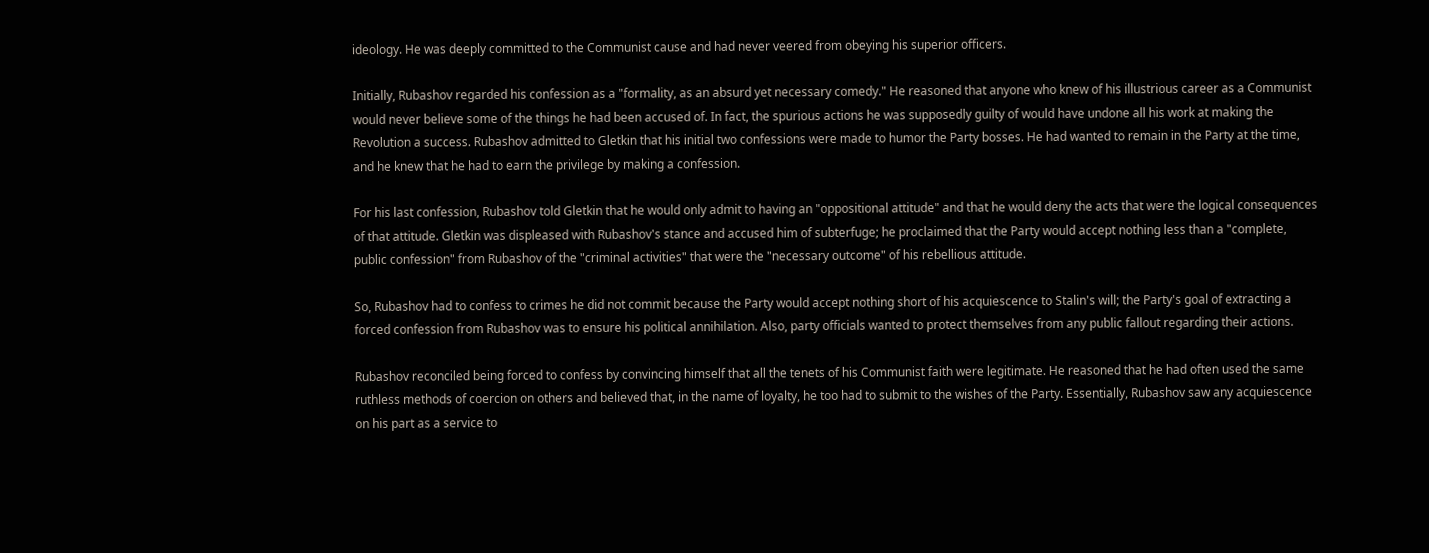ideology. He was deeply committed to the Communist cause and had never veered from obeying his superior officers.

Initially, Rubashov regarded his confession as a "formality, as an absurd yet necessary comedy." He reasoned that anyone who knew of his illustrious career as a Communist would never believe some of the things he had been accused of. In fact, the spurious actions he was supposedly guilty of would have undone all his work at making the Revolution a success. Rubashov admitted to Gletkin that his initial two confessions were made to humor the Party bosses. He had wanted to remain in the Party at the time, and he knew that he had to earn the privilege by making a confession.

For his last confession, Rubashov told Gletkin that he would only admit to having an "oppositional attitude" and that he would deny the acts that were the logical consequences of that attitude. Gletkin was displeased with Rubashov's stance and accused him of subterfuge; he proclaimed that the Party would accept nothing less than a "complete, public confession" from Rubashov of the "criminal activities" that were the "necessary outcome" of his rebellious attitude.

So, Rubashov had to confess to crimes he did not commit because the Party would accept nothing short of his acquiescence to Stalin's will; the Party's goal of extracting a forced confession from Rubashov was to ensure his political annihilation. Also, party officials wanted to protect themselves from any public fallout regarding their actions.

Rubashov reconciled being forced to confess by convincing himself that all the tenets of his Communist faith were legitimate. He reasoned that he had often used the same ruthless methods of coercion on others and believed that, in the name of loyalty, he too had to submit to the wishes of the Party. Essentially, Rubashov saw any acquiescence on his part as a service to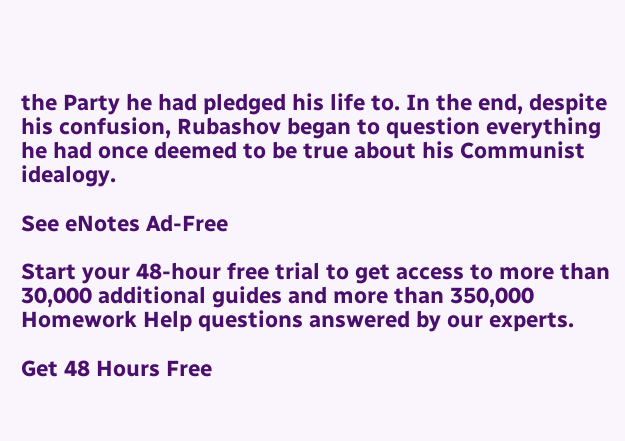the Party he had pledged his life to. In the end, despite his confusion, Rubashov began to question everything he had once deemed to be true about his Communist idealogy.

See eNotes Ad-Free

Start your 48-hour free trial to get access to more than 30,000 additional guides and more than 350,000 Homework Help questions answered by our experts.

Get 48 Hours Free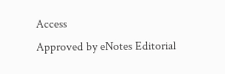Access
Approved by eNotes Editorial